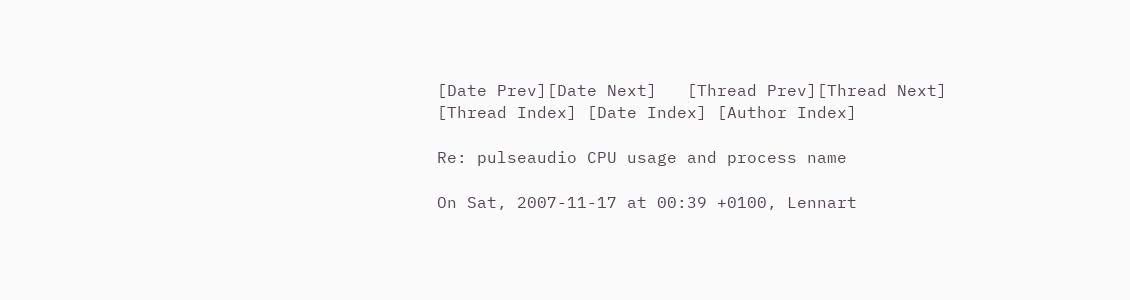[Date Prev][Date Next]   [Thread Prev][Thread Next]   [Thread Index] [Date Index] [Author Index]

Re: pulseaudio CPU usage and process name

On Sat, 2007-11-17 at 00:39 +0100, Lennart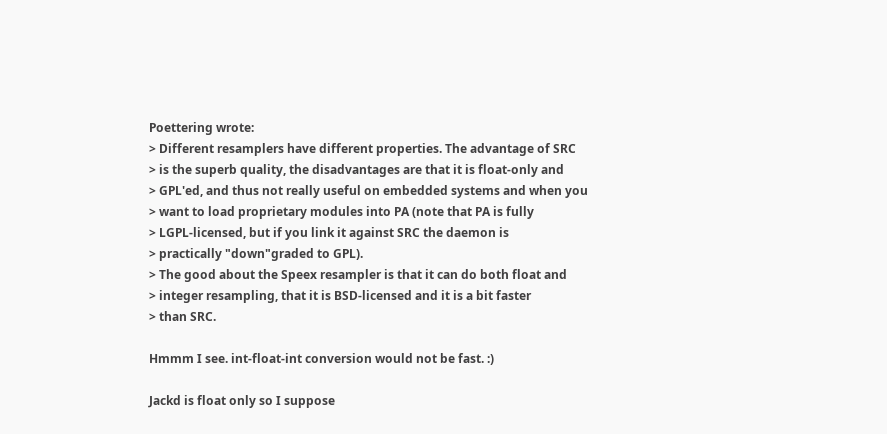Poettering wrote:
> Different resamplers have different properties. The advantage of SRC
> is the superb quality, the disadvantages are that it is float-only and
> GPL'ed, and thus not really useful on embedded systems and when you
> want to load proprietary modules into PA (note that PA is fully
> LGPL-licensed, but if you link it against SRC the daemon is
> practically "down"graded to GPL).
> The good about the Speex resampler is that it can do both float and
> integer resampling, that it is BSD-licensed and it is a bit faster
> than SRC.

Hmmm I see. int-float-int conversion would not be fast. :)

Jackd is float only so I suppose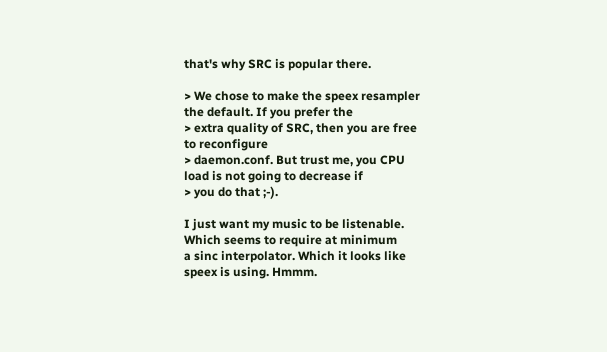that's why SRC is popular there.

> We chose to make the speex resampler the default. If you prefer the
> extra quality of SRC, then you are free to reconfigure
> daemon.conf. But trust me, you CPU load is not going to decrease if
> you do that ;-).

I just want my music to be listenable. Which seems to require at minimum
a sinc interpolator. Which it looks like speex is using. Hmmm.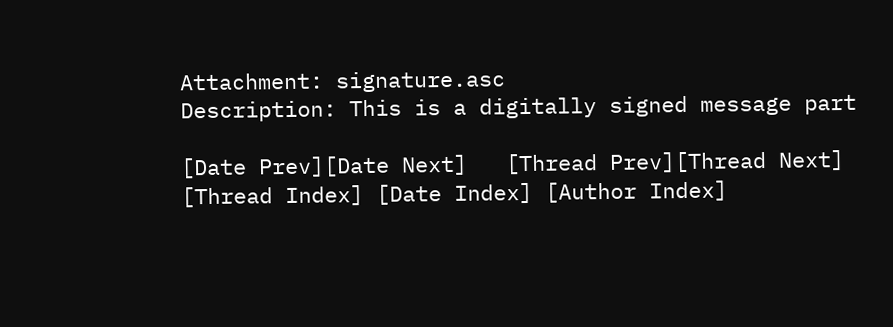Attachment: signature.asc
Description: This is a digitally signed message part

[Date Prev][Date Next]   [Thread Prev][Thread Next]   [Thread Index] [Date Index] [Author Index]